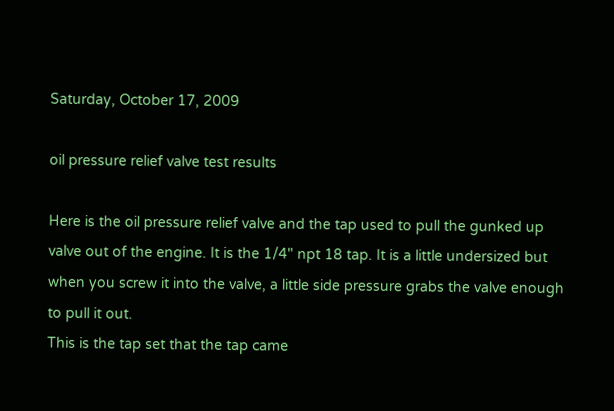Saturday, October 17, 2009

oil pressure relief valve test results

Here is the oil pressure relief valve and the tap used to pull the gunked up valve out of the engine. It is the 1/4" npt 18 tap. It is a little undersized but when you screw it into the valve, a little side pressure grabs the valve enough to pull it out.
This is the tap set that the tap came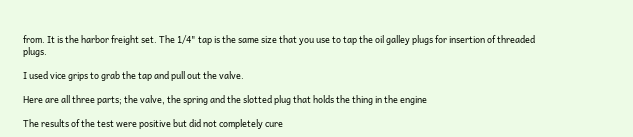from. It is the harbor freight set. The 1/4" tap is the same size that you use to tap the oil galley plugs for insertion of threaded plugs.

I used vice grips to grab the tap and pull out the valve.

Here are all three parts; the valve, the spring and the slotted plug that holds the thing in the engine

The results of the test were positive but did not completely cure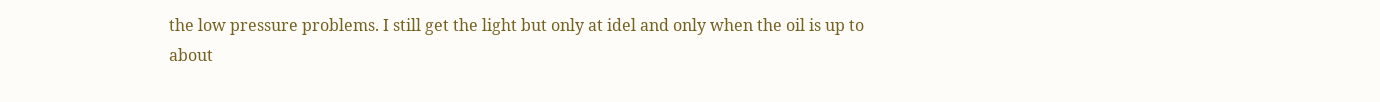the low pressure problems. I still get the light but only at idel and only when the oil is up to about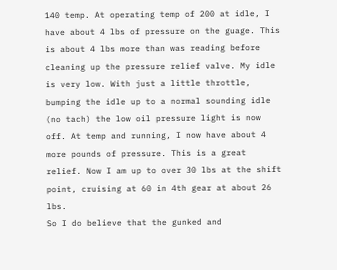140 temp. At operating temp of 200 at idle, I have about 4 lbs of pressure on the guage. This is about 4 lbs more than was reading before cleaning up the pressure relief valve. My idle is very low. With just a little throttle, bumping the idle up to a normal sounding idle (no tach) the low oil pressure light is now off. At temp and running, I now have about 4 more pounds of pressure. This is a great relief. Now I am up to over 30 lbs at the shift point, cruising at 60 in 4th gear at about 26 lbs.
So I do believe that the gunked and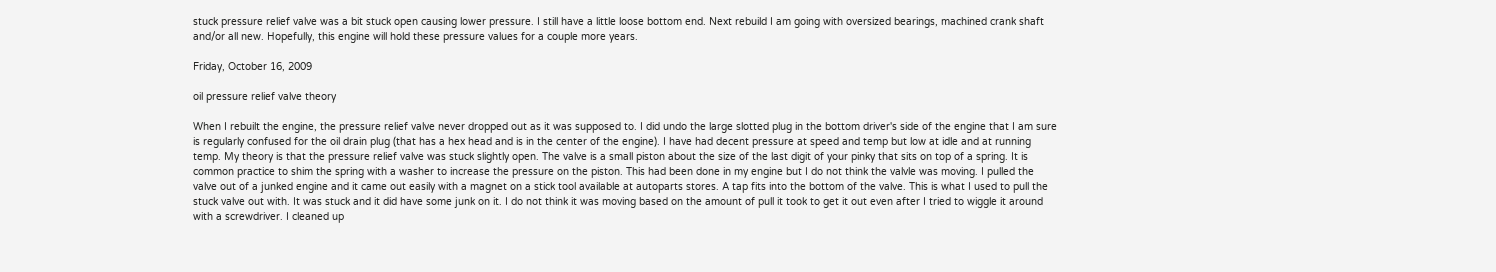stuck pressure relief valve was a bit stuck open causing lower pressure. I still have a little loose bottom end. Next rebuild I am going with oversized bearings, machined crank shaft and/or all new. Hopefully, this engine will hold these pressure values for a couple more years.

Friday, October 16, 2009

oil pressure relief valve theory

When I rebuilt the engine, the pressure relief valve never dropped out as it was supposed to. I did undo the large slotted plug in the bottom driver's side of the engine that I am sure is regularly confused for the oil drain plug (that has a hex head and is in the center of the engine). I have had decent pressure at speed and temp but low at idle and at running temp. My theory is that the pressure relief valve was stuck slightly open. The valve is a small piston about the size of the last digit of your pinky that sits on top of a spring. It is common practice to shim the spring with a washer to increase the pressure on the piston. This had been done in my engine but I do not think the valvle was moving. I pulled the valve out of a junked engine and it came out easily with a magnet on a stick tool available at autoparts stores. A tap fits into the bottom of the valve. This is what I used to pull the stuck valve out with. It was stuck and it did have some junk on it. I do not think it was moving based on the amount of pull it took to get it out even after I tried to wiggle it around with a screwdriver. I cleaned up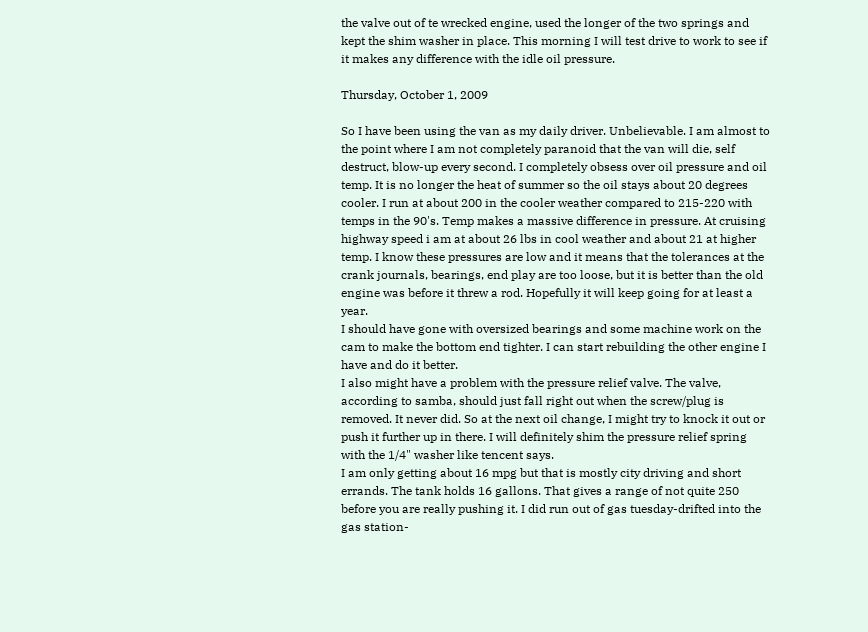the valve out of te wrecked engine, used the longer of the two springs and kept the shim washer in place. This morning I will test drive to work to see if it makes any difference with the idle oil pressure.

Thursday, October 1, 2009

So I have been using the van as my daily driver. Unbelievable. I am almost to the point where I am not completely paranoid that the van will die, self destruct, blow-up every second. I completely obsess over oil pressure and oil temp. It is no longer the heat of summer so the oil stays about 20 degrees cooler. I run at about 200 in the cooler weather compared to 215-220 with temps in the 90's. Temp makes a massive difference in pressure. At cruising highway speed i am at about 26 lbs in cool weather and about 21 at higher temp. I know these pressures are low and it means that the tolerances at the crank journals, bearings, end play are too loose, but it is better than the old engine was before it threw a rod. Hopefully it will keep going for at least a year.
I should have gone with oversized bearings and some machine work on the cam to make the bottom end tighter. I can start rebuilding the other engine I have and do it better.
I also might have a problem with the pressure relief valve. The valve, according to samba, should just fall right out when the screw/plug is removed. It never did. So at the next oil change, I might try to knock it out or push it further up in there. I will definitely shim the pressure relief spring with the 1/4" washer like tencent says.
I am only getting about 16 mpg but that is mostly city driving and short errands. The tank holds 16 gallons. That gives a range of not quite 250 before you are really pushing it. I did run out of gas tuesday-drifted into the gas station-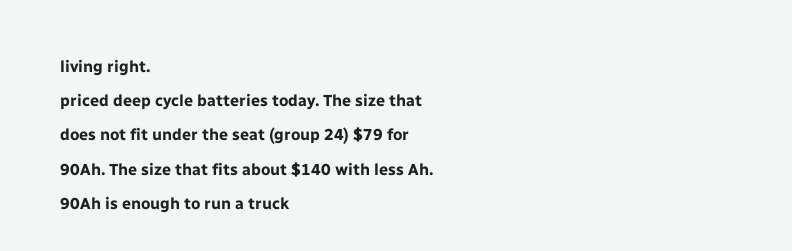living right.
priced deep cycle batteries today. The size that does not fit under the seat (group 24) $79 for 90Ah. The size that fits about $140 with less Ah. 90Ah is enough to run a truck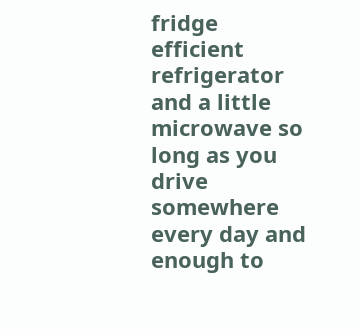fridge efficient refrigerator and a little microwave so long as you drive somewhere every day and enough to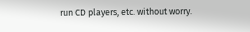run CD players, etc. without worry.